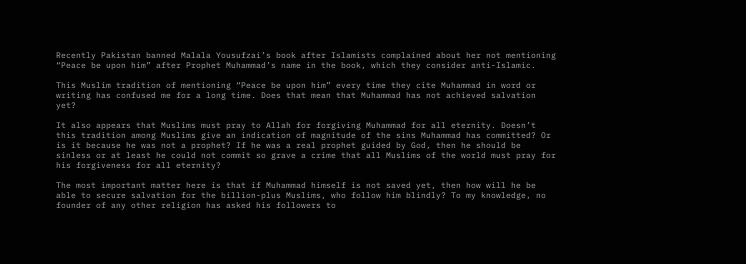Recently Pakistan banned Malala Yousufzai’s book after Islamists complained about her not mentioning “Peace be upon him” after Prophet Muhammad’s name in the book, which they consider anti-Islamic.

This Muslim tradition of mentioning “Peace be upon him” every time they cite Muhammad in word or writing has confused me for a long time. Does that mean that Muhammad has not achieved salvation yet?

It also appears that Muslims must pray to Allah for forgiving Muhammad for all eternity. Doesn’t this tradition among Muslims give an indication of magnitude of the sins Muhammad has committed? Or is it because he was not a prophet? If he was a real prophet guided by God, then he should be sinless or at least he could not commit so grave a crime that all Muslims of the world must pray for his forgiveness for all eternity?

The most important matter here is that if Muhammad himself is not saved yet, then how will he be able to secure salvation for the billion-plus Muslims, who follow him blindly? To my knowledge, no founder of any other religion has asked his followers to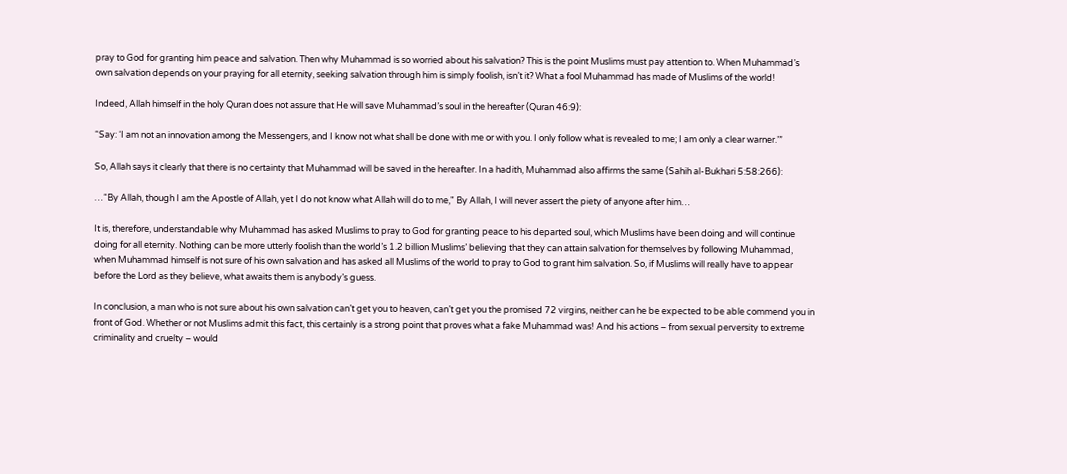pray to God for granting him peace and salvation. Then why Muhammad is so worried about his salvation? This is the point Muslims must pay attention to. When Muhammad’s own salvation depends on your praying for all eternity, seeking salvation through him is simply foolish, isn’t it? What a fool Muhammad has made of Muslims of the world!

Indeed, Allah himself in the holy Quran does not assure that He will save Muhammad’s soul in the hereafter (Quran 46:9):

“Say: ‘I am not an innovation among the Messengers, and I know not what shall be done with me or with you. I only follow what is revealed to me; I am only a clear warner.’”

So, Allah says it clearly that there is no certainty that Muhammad will be saved in the hereafter. In a hadith, Muhammad also affirms the same (Sahih al-Bukhari 5:58:266):

…“By Allah, though I am the Apostle of Allah, yet I do not know what Allah will do to me," By Allah, I will never assert the piety of anyone after him…

It is, therefore, understandable why Muhammad has asked Muslims to pray to God for granting peace to his departed soul, which Muslims have been doing and will continue doing for all eternity. Nothing can be more utterly foolish than the world’s 1.2 billion Muslims’ believing that they can attain salvation for themselves by following Muhammad, when Muhammad himself is not sure of his own salvation and has asked all Muslims of the world to pray to God to grant him salvation. So, if Muslims will really have to appear before the Lord as they believe, what awaits them is anybody’s guess.

In conclusion, a man who is not sure about his own salvation can’t get you to heaven, can’t get you the promised 72 virgins, neither can he be expected to be able commend you in front of God. Whether or not Muslims admit this fact, this certainly is a strong point that proves what a fake Muhammad was! And his actions – from sexual perversity to extreme criminality and cruelty – would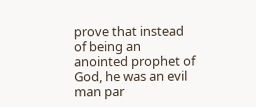prove that instead of being an anointed prophet of God, he was an evil man par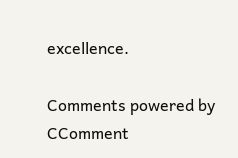excellence.

Comments powered by CComment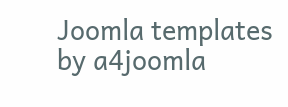Joomla templates by a4joomla